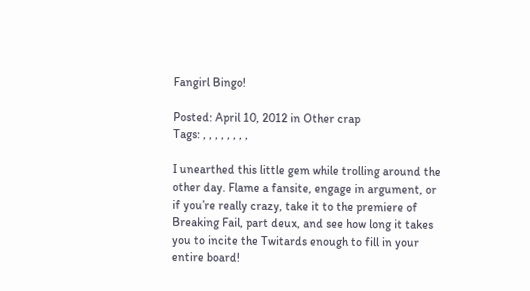Fangirl Bingo!

Posted: April 10, 2012 in Other crap
Tags: , , , , , , , ,

I unearthed this little gem while trolling around the other day. Flame a fansite, engage in argument, or if you’re really crazy, take it to the premiere of Breaking Fail, part deux, and see how long it takes you to incite the Twitards enough to fill in your entire board!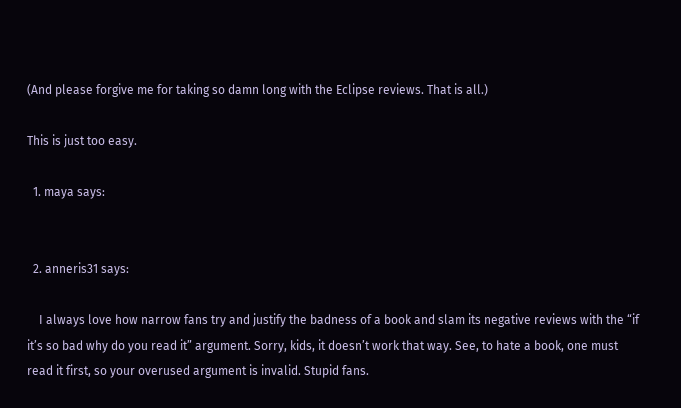(And please forgive me for taking so damn long with the Eclipse reviews. That is all.)

This is just too easy.

  1. maya says:


  2. anneris31 says:

    I always love how narrow fans try and justify the badness of a book and slam its negative reviews with the “if it’s so bad why do you read it” argument. Sorry, kids, it doesn’t work that way. See, to hate a book, one must read it first, so your overused argument is invalid. Stupid fans.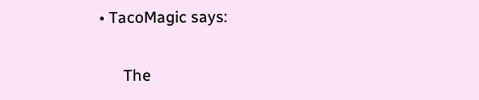• TacoMagic says:

      The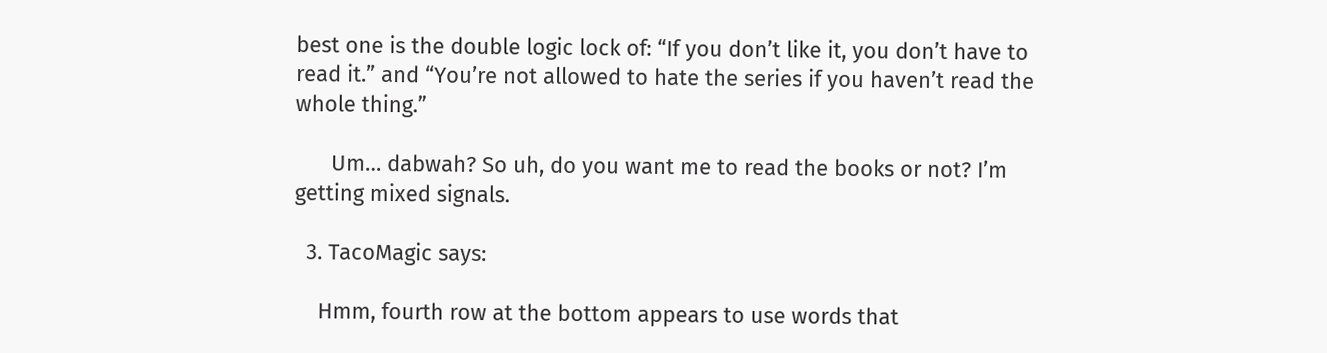best one is the double logic lock of: “If you don’t like it, you don’t have to read it.” and “You’re not allowed to hate the series if you haven’t read the whole thing.”

      Um… dabwah? So uh, do you want me to read the books or not? I’m getting mixed signals.

  3. TacoMagic says:

    Hmm, fourth row at the bottom appears to use words that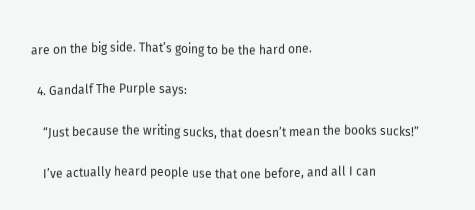are on the big side. That’s going to be the hard one.

  4. Gandalf The Purple says:

    “Just because the writing sucks, that doesn’t mean the books sucks!”

    I’ve actually heard people use that one before, and all I can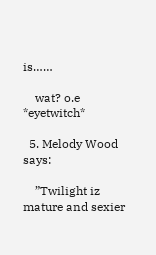is……

    wat? o.e *eyetwitch*

  5. Melody Wood says:

    ”Twilight iz mature and sexier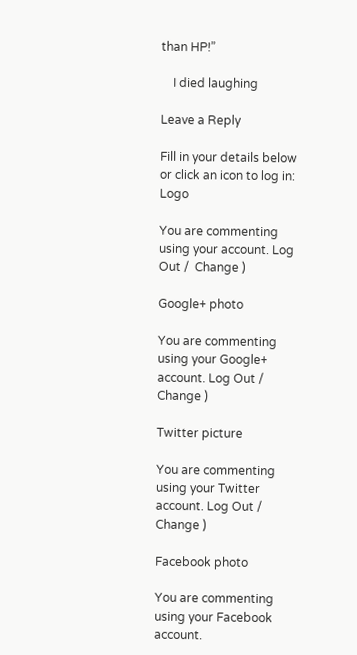than HP!”

    I died laughing

Leave a Reply

Fill in your details below or click an icon to log in: Logo

You are commenting using your account. Log Out /  Change )

Google+ photo

You are commenting using your Google+ account. Log Out /  Change )

Twitter picture

You are commenting using your Twitter account. Log Out /  Change )

Facebook photo

You are commenting using your Facebook account.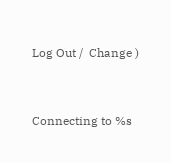Log Out /  Change )


Connecting to %s